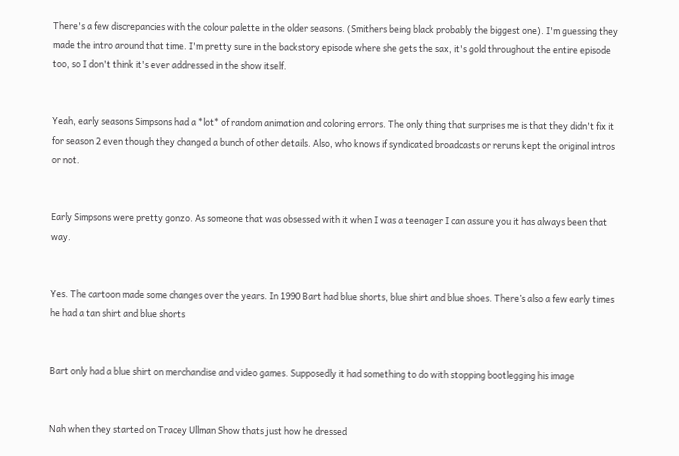There's a few discrepancies with the colour palette in the older seasons. (Smithers being black probably the biggest one). I'm guessing they made the intro around that time. I'm pretty sure in the backstory episode where she gets the sax, it's gold throughout the entire episode too, so I don't think it's ever addressed in the show itself.


Yeah, early seasons Simpsons had a *lot* of random animation and coloring errors. The only thing that surprises me is that they didn't fix it for season 2 even though they changed a bunch of other details. Also, who knows if syndicated broadcasts or reruns kept the original intros or not.


Early Simpsons were pretty gonzo. As someone that was obsessed with it when I was a teenager I can assure you it has always been that way.


Yes. The cartoon made some changes over the years. In 1990 Bart had blue shorts, blue shirt and blue shoes. There’s also a few early times he had a tan shirt and blue shorts


Bart only had a blue shirt on merchandise and video games. Supposedly it had something to do with stopping bootlegging his image


Nah when they started on Tracey Ullman Show thats just how he dressed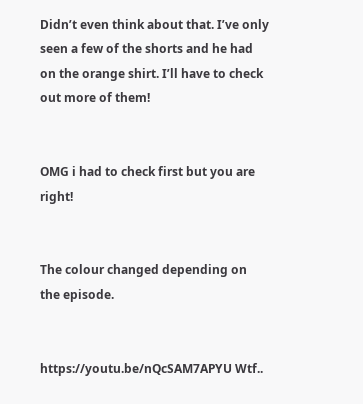Didn’t even think about that. I’ve only seen a few of the shorts and he had on the orange shirt. I’ll have to check out more of them!


OMG i had to check first but you are right!


The colour changed depending on the episode.


https://youtu.be/nQcSAM7APYU Wtf..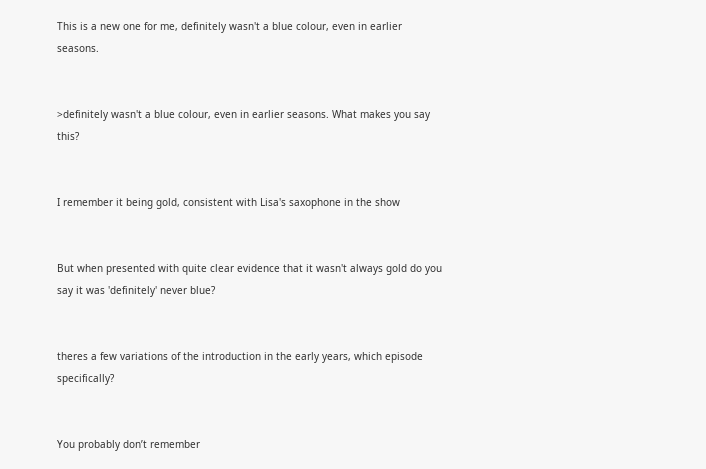This is a new one for me, definitely wasn't a blue colour, even in earlier seasons.


>definitely wasn't a blue colour, even in earlier seasons. What makes you say this?


I remember it being gold, consistent with Lisa's saxophone in the show


But when presented with quite clear evidence that it wasn't always gold do you say it was 'definitely' never blue?


theres a few variations of the introduction in the early years, which episode specifically?


You probably don’t remember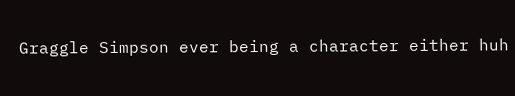Graggle Simpson ever being a character either huh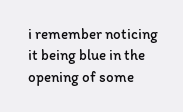i remember noticing it being blue in the opening of some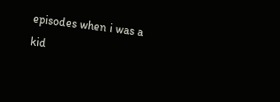episodes when i was a kid